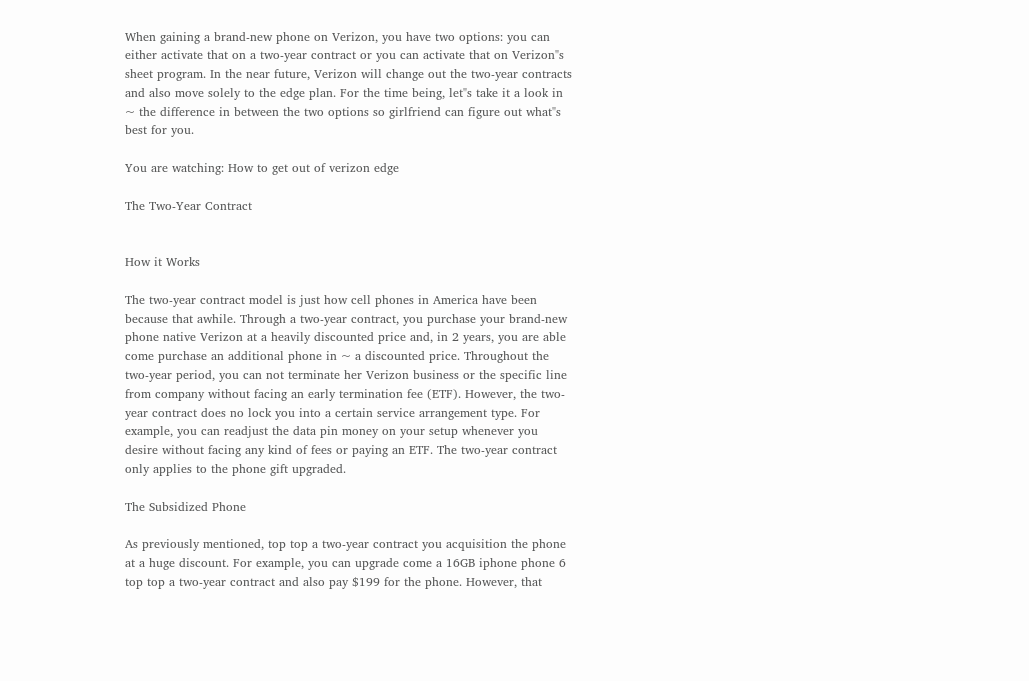When gaining a brand-new phone on Verizon, you have two options: you can either activate that on a two-year contract or you can activate that on Verizon"s sheet program. In the near future, Verizon will change out the two-year contracts and also move solely to the edge plan. For the time being, let"s take it a look in ~ the difference in between the two options so girlfriend can figure out what"s best for you.

You are watching: How to get out of verizon edge

The Two-Year Contract


How it Works

The two-year contract model is just how cell phones in America have been because that awhile. Through a two-year contract, you purchase your brand-new phone native Verizon at a heavily discounted price and, in 2 years, you are able come purchase an additional phone in ~ a discounted price. Throughout the two-year period, you can not terminate her Verizon business or the specific line from company without facing an early termination fee (ETF). However, the two-year contract does no lock you into a certain service arrangement type. For example, you can readjust the data pin money on your setup whenever you desire without facing any kind of fees or paying an ETF. The two-year contract only applies to the phone gift upgraded.

The Subsidized Phone

As previously mentioned, top top a two-year contract you acquisition the phone at a huge discount. For example, you can upgrade come a 16GB iphone phone 6 top top a two-year contract and also pay $199 for the phone. However, that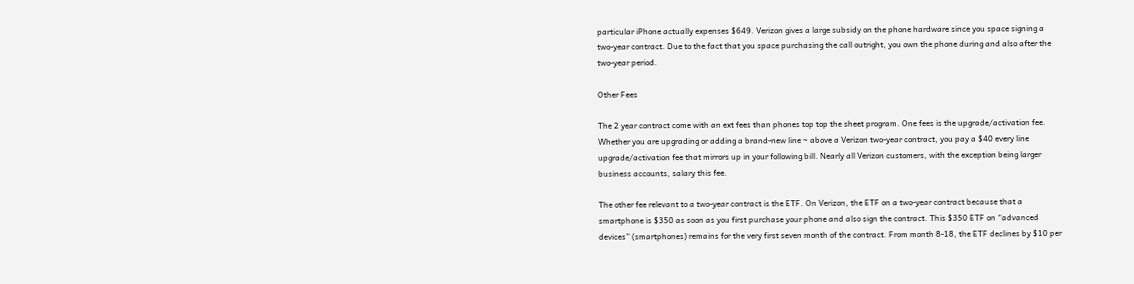particular iPhone actually expenses $649. Verizon gives a large subsidy on the phone hardware since you space signing a two-year contract. Due to the fact that you space purchasing the call outright, you own the phone during and also after the two-year period.

Other Fees

The 2 year contract come with an ext fees than phones top top the sheet program. One fees is the upgrade/activation fee. Whether you are upgrading or adding a brand-new line ~ above a Verizon two-year contract, you pay a $40 every line upgrade/activation fee that mirrors up in your following bill. Nearly all Verizon customers, with the exception being larger business accounts, salary this fee.

The other fee relevant to a two-year contract is the ETF. On Verizon, the ETF on a two-year contract because that a smartphone is $350 as soon as you first purchase your phone and also sign the contract. This $350 ETF on “advanced devices” (smartphones) remains for the very first seven month of the contract. From month 8-18, the ETF declines by $10 per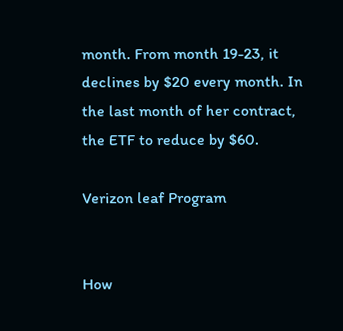month. From month 19-23, it declines by $20 every month. In the last month of her contract, the ETF to reduce by $60.

Verizon leaf Program


How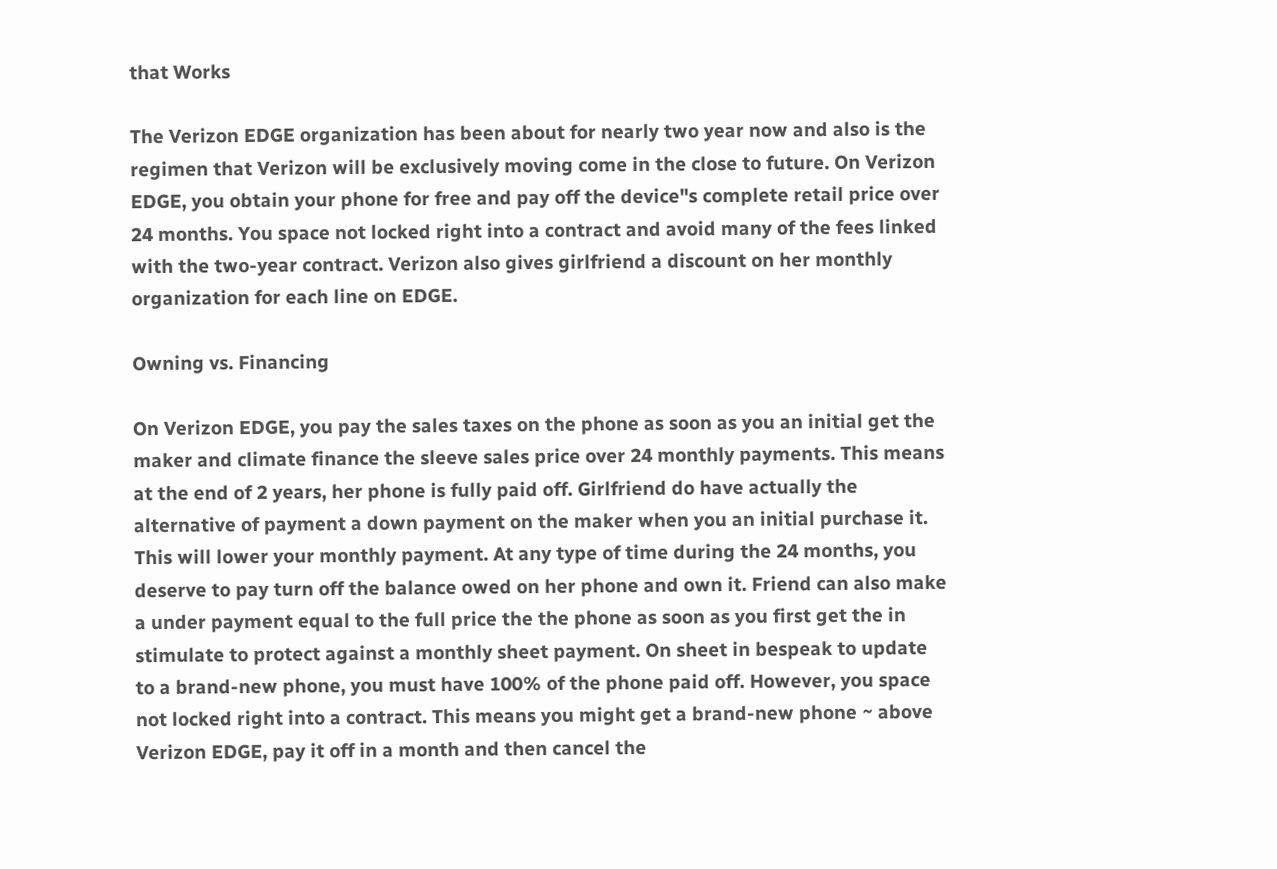that Works

The Verizon EDGE organization has been about for nearly two year now and also is the regimen that Verizon will be exclusively moving come in the close to future. On Verizon EDGE, you obtain your phone for free and pay off the device"s complete retail price over 24 months. You space not locked right into a contract and avoid many of the fees linked with the two-year contract. Verizon also gives girlfriend a discount on her monthly organization for each line on EDGE.

Owning vs. Financing

On Verizon EDGE, you pay the sales taxes on the phone as soon as you an initial get the maker and climate finance the sleeve sales price over 24 monthly payments. This means at the end of 2 years, her phone is fully paid off. Girlfriend do have actually the alternative of payment a down payment on the maker when you an initial purchase it. This will lower your monthly payment. At any type of time during the 24 months, you deserve to pay turn off the balance owed on her phone and own it. Friend can also make a under payment equal to the full price the the phone as soon as you first get the in stimulate to protect against a monthly sheet payment. On sheet in bespeak to update to a brand-new phone, you must have 100% of the phone paid off. However, you space not locked right into a contract. This means you might get a brand-new phone ~ above Verizon EDGE, pay it off in a month and then cancel the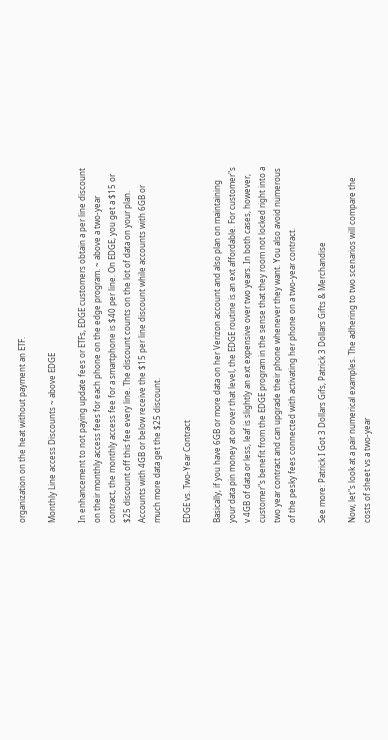organization on the heat without payment an ETF.

Monthly Line access Discounts ~ above EDGE

In enhancement to not paying update fees or ETFs, EDGE customers obtain a per line discount on their monthly access fees for each phone on the edge program. ~ above a two-year contract, the monthly access fee for a smartphone is $40 per line. On EDGE, you get a $15 or $25 discount off this fee every line. The discount counts on the lot of data on your plan. Accounts with 4GB or below receive the $15 per line discount while accounts with 6GB or much more data get the $25 discount.

EDGE vs. Two-Year Contract

Basically, if you have 6GB or more data on her Verizon account and also plan on maintaining your data pin money at or over that level, the EDGE routine is an ext affordable. For customer"s v 4GB of data or less, leaf is slightly an ext expensive over two years. In both cases, however, customer"s benefit from the EDGE program in the sense that they room not locked right into a two year contract and can upgrade their phone whenever they want. You also avoid numerous of the pesky fees connected with activating her phone on a two-year contract.

See more: Patrick I Got 3 Dollars Gifs, Patrick 3 Dollars Gifts & Merchandise

Now, let"s look at a pair numerical examples. The adhering to two scenarios will compare the costs of sheet vs a two-year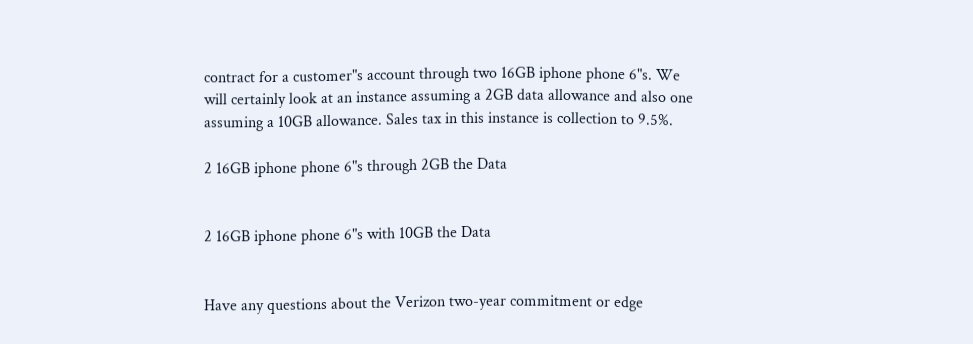contract for a customer"s account through two 16GB iphone phone 6"s. We will certainly look at an instance assuming a 2GB data allowance and also one assuming a 10GB allowance. Sales tax in this instance is collection to 9.5%.

2 16GB iphone phone 6"s through 2GB the Data


2 16GB iphone phone 6"s with 10GB the Data


Have any questions about the Verizon two-year commitment or edge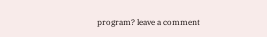program? leave a comment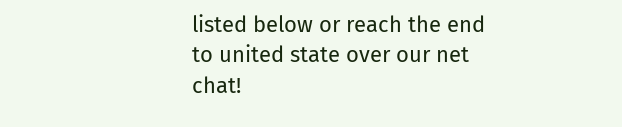listed below or reach the end to united state over our net chat!